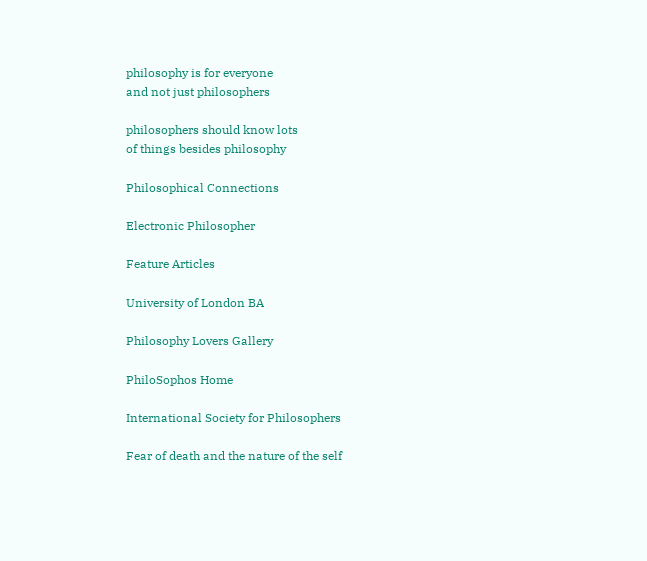philosophy is for everyone
and not just philosophers

philosophers should know lots
of things besides philosophy

Philosophical Connections

Electronic Philosopher

Feature Articles

University of London BA

Philosophy Lovers Gallery

PhiloSophos Home

International Society for Philosophers

Fear of death and the nature of the self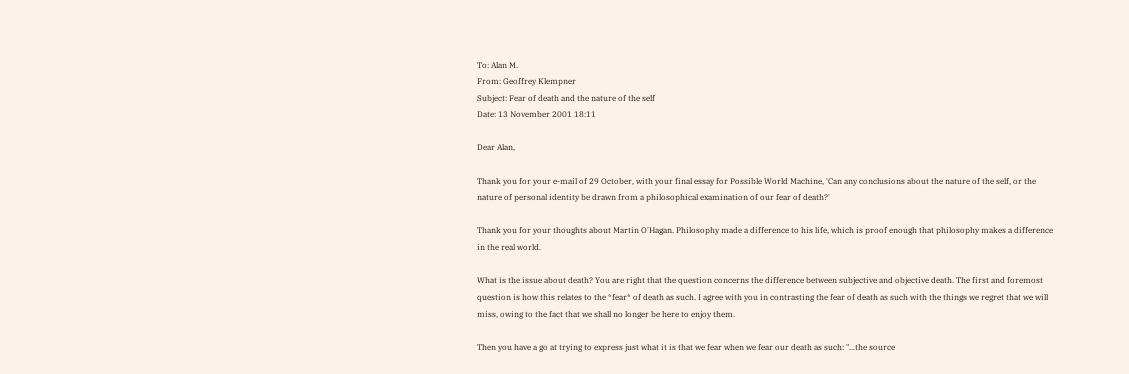To: Alan M.
From: Geoffrey Klempner
Subject: Fear of death and the nature of the self
Date: 13 November 2001 18:11

Dear Alan,

Thank you for your e-mail of 29 October, with your final essay for Possible World Machine, 'Can any conclusions about the nature of the self, or the nature of personal identity be drawn from a philosophical examination of our fear of death?'

Thank you for your thoughts about Martin O'Hagan. Philosophy made a difference to his life, which is proof enough that philosophy makes a difference in the real world.

What is the issue about death? You are right that the question concerns the difference between subjective and objective death. The first and foremost question is how this relates to the *fear* of death as such. I agree with you in contrasting the fear of death as such with the things we regret that we will miss, owing to the fact that we shall no longer be here to enjoy them.

Then you have a go at trying to express just what it is that we fear when we fear our death as such: "...the source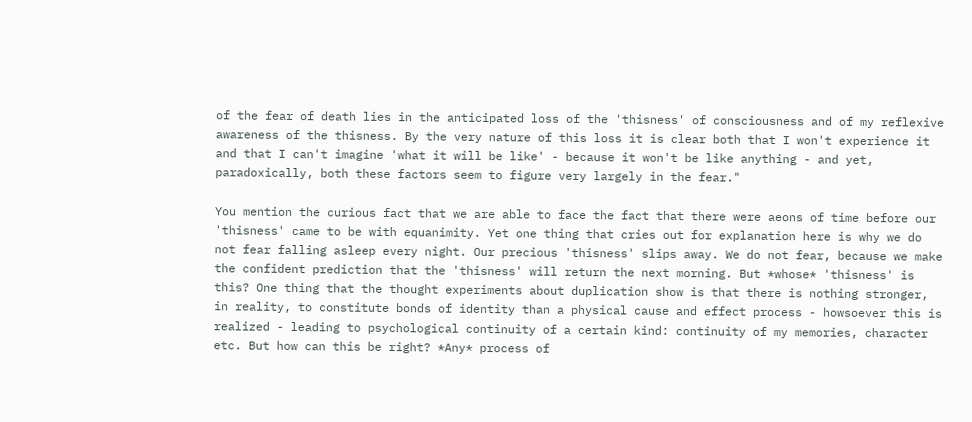of the fear of death lies in the anticipated loss of the 'thisness' of consciousness and of my reflexive awareness of the thisness. By the very nature of this loss it is clear both that I won't experience it and that I can't imagine 'what it will be like' - because it won't be like anything - and yet, paradoxically, both these factors seem to figure very largely in the fear."

You mention the curious fact that we are able to face the fact that there were aeons of time before our 'thisness' came to be with equanimity. Yet one thing that cries out for explanation here is why we do not fear falling asleep every night. Our precious 'thisness' slips away. We do not fear, because we make the confident prediction that the 'thisness' will return the next morning. But *whose* 'thisness' is this? One thing that the thought experiments about duplication show is that there is nothing stronger, in reality, to constitute bonds of identity than a physical cause and effect process - howsoever this is realized - leading to psychological continuity of a certain kind: continuity of my memories, character etc. But how can this be right? *Any* process of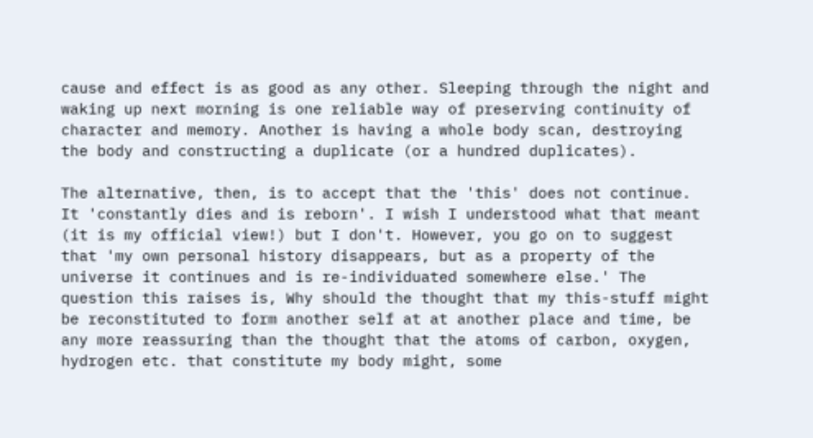cause and effect is as good as any other. Sleeping through the night and waking up next morning is one reliable way of preserving continuity of character and memory. Another is having a whole body scan, destroying the body and constructing a duplicate (or a hundred duplicates).

The alternative, then, is to accept that the 'this' does not continue. It 'constantly dies and is reborn'. I wish I understood what that meant (it is my official view!) but I don't. However, you go on to suggest that 'my own personal history disappears, but as a property of the universe it continues and is re-individuated somewhere else.' The question this raises is, Why should the thought that my this-stuff might be reconstituted to form another self at at another place and time, be any more reassuring than the thought that the atoms of carbon, oxygen, hydrogen etc. that constitute my body might, some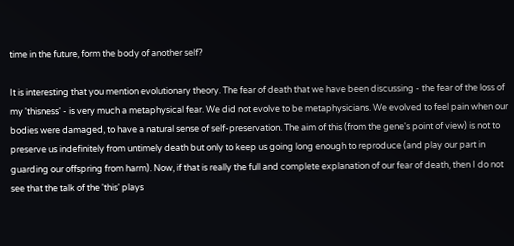time in the future, form the body of another self?

It is interesting that you mention evolutionary theory. The fear of death that we have been discussing - the fear of the loss of my 'thisness' - is very much a metaphysical fear. We did not evolve to be metaphysicians. We evolved to feel pain when our bodies were damaged, to have a natural sense of self-preservation. The aim of this (from the gene's point of view) is not to preserve us indefinitely from untimely death but only to keep us going long enough to reproduce (and play our part in guarding our offspring from harm). Now, if that is really the full and complete explanation of our fear of death, then I do not see that the talk of the 'this' plays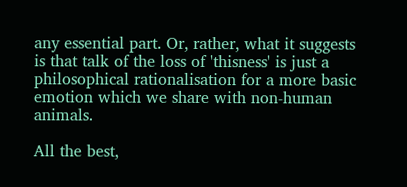any essential part. Or, rather, what it suggests is that talk of the loss of 'thisness' is just a philosophical rationalisation for a more basic emotion which we share with non-human animals.

All the best,